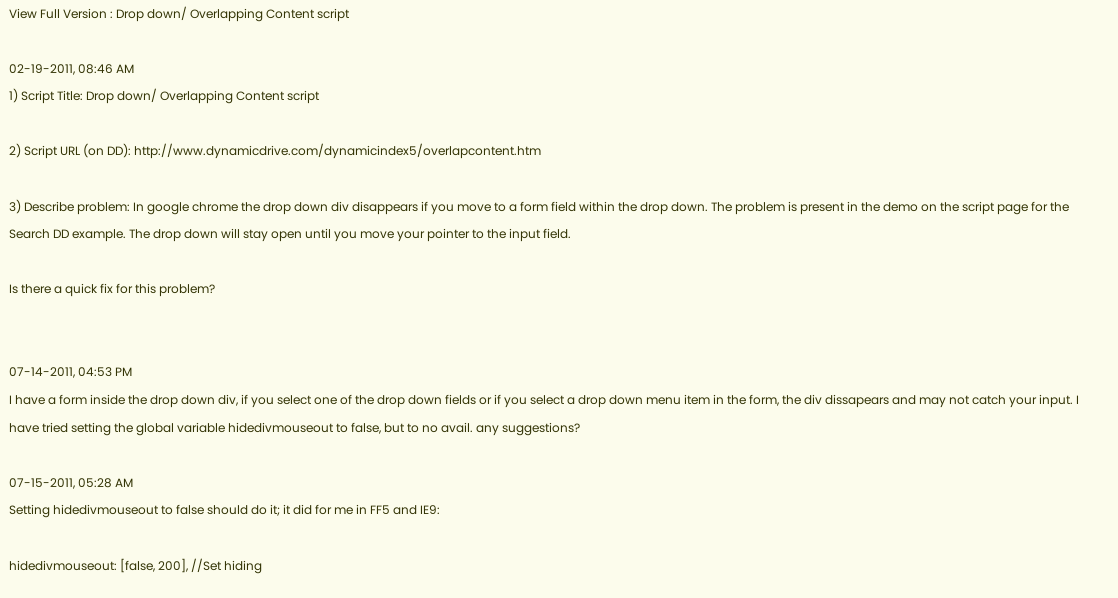View Full Version : Drop down/ Overlapping Content script

02-19-2011, 08:46 AM
1) Script Title: Drop down/ Overlapping Content script

2) Script URL (on DD): http://www.dynamicdrive.com/dynamicindex5/overlapcontent.htm

3) Describe problem: In google chrome the drop down div disappears if you move to a form field within the drop down. The problem is present in the demo on the script page for the Search DD example. The drop down will stay open until you move your pointer to the input field.

Is there a quick fix for this problem?


07-14-2011, 04:53 PM
I have a form inside the drop down div, if you select one of the drop down fields or if you select a drop down menu item in the form, the div dissapears and may not catch your input. I have tried setting the global variable hidedivmouseout to false, but to no avail. any suggestions?

07-15-2011, 05:28 AM
Setting hidedivmouseout to false should do it; it did for me in FF5 and IE9:

hidedivmouseout: [false, 200], //Set hiding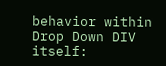behavior within Drop Down DIV itself: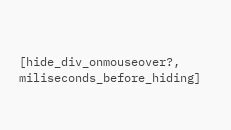[hide_div_onmouseover?, miliseconds_before_hiding]